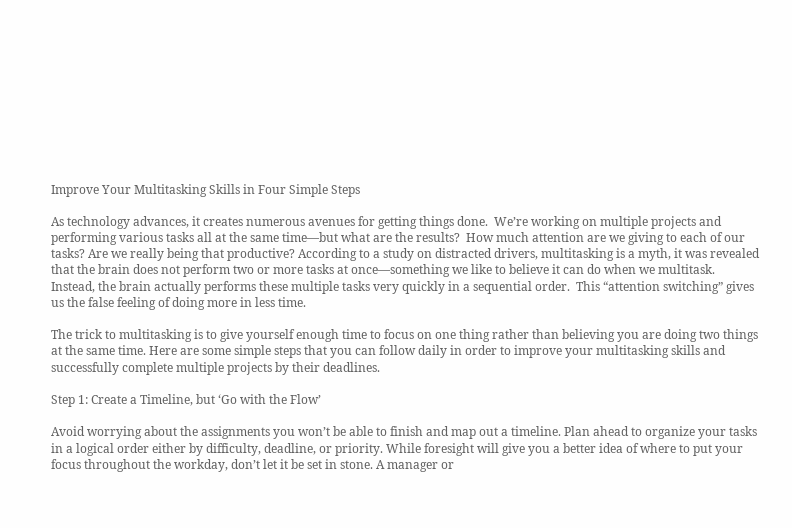Improve Your Multitasking Skills in Four Simple Steps

As technology advances, it creates numerous avenues for getting things done.  We’re working on multiple projects and performing various tasks all at the same time—but what are the results?  How much attention are we giving to each of our tasks? Are we really being that productive? According to a study on distracted drivers, multitasking is a myth, it was revealed that the brain does not perform two or more tasks at once—something we like to believe it can do when we multitask.  Instead, the brain actually performs these multiple tasks very quickly in a sequential order.  This “attention switching” gives us the false feeling of doing more in less time.

The trick to multitasking is to give yourself enough time to focus on one thing rather than believing you are doing two things at the same time. Here are some simple steps that you can follow daily in order to improve your multitasking skills and successfully complete multiple projects by their deadlines.

Step 1: Create a Timeline, but ‘Go with the Flow’

Avoid worrying about the assignments you won’t be able to finish and map out a timeline. Plan ahead to organize your tasks in a logical order either by difficulty, deadline, or priority. While foresight will give you a better idea of where to put your focus throughout the workday, don’t let it be set in stone. A manager or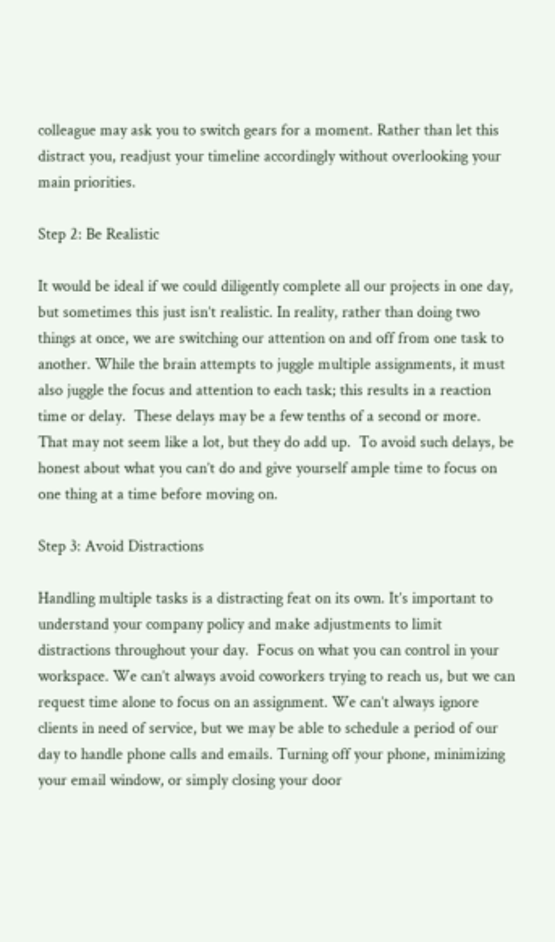colleague may ask you to switch gears for a moment. Rather than let this distract you, readjust your timeline accordingly without overlooking your main priorities.

Step 2: Be Realistic

It would be ideal if we could diligently complete all our projects in one day, but sometimes this just isn’t realistic. In reality, rather than doing two things at once, we are switching our attention on and off from one task to another. While the brain attempts to juggle multiple assignments, it must also juggle the focus and attention to each task; this results in a reaction time or delay.  These delays may be a few tenths of a second or more.  That may not seem like a lot, but they do add up.  To avoid such delays, be honest about what you can’t do and give yourself ample time to focus on one thing at a time before moving on.

Step 3: Avoid Distractions

Handling multiple tasks is a distracting feat on its own. It’s important to understand your company policy and make adjustments to limit distractions throughout your day.  Focus on what you can control in your workspace. We can’t always avoid coworkers trying to reach us, but we can request time alone to focus on an assignment. We can’t always ignore clients in need of service, but we may be able to schedule a period of our day to handle phone calls and emails. Turning off your phone, minimizing your email window, or simply closing your door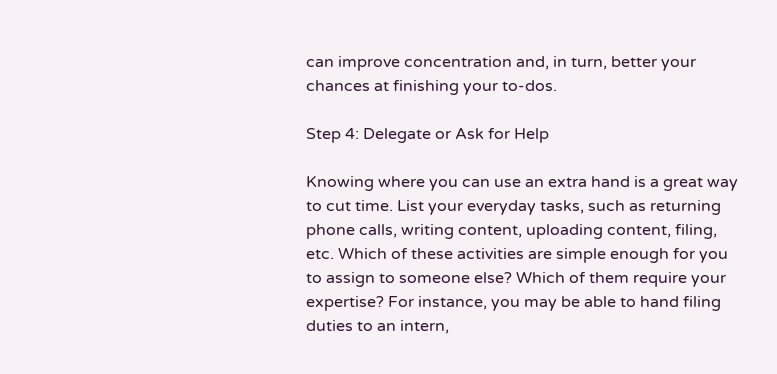can improve concentration and, in turn, better your chances at finishing your to-dos.

Step 4: Delegate or Ask for Help

Knowing where you can use an extra hand is a great way to cut time. List your everyday tasks, such as returning phone calls, writing content, uploading content, filing, etc. Which of these activities are simple enough for you to assign to someone else? Which of them require your expertise? For instance, you may be able to hand filing duties to an intern,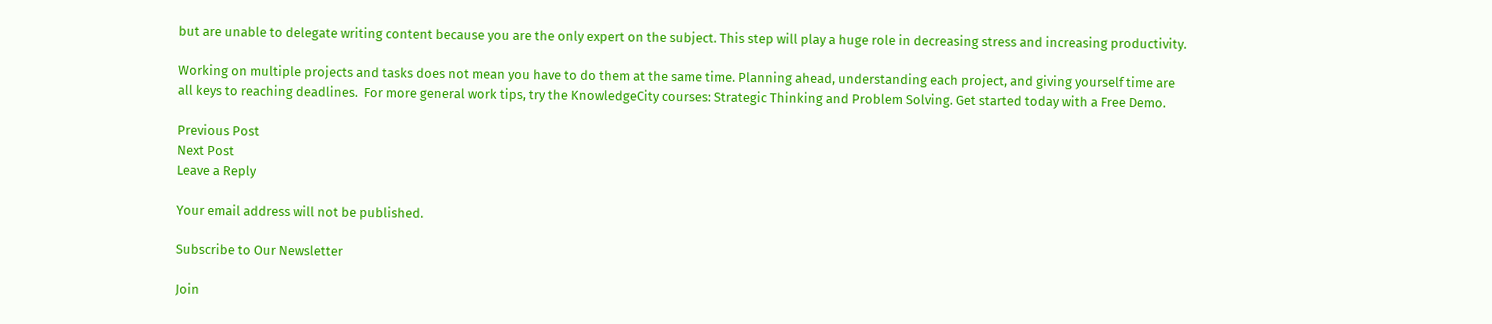but are unable to delegate writing content because you are the only expert on the subject. This step will play a huge role in decreasing stress and increasing productivity.

Working on multiple projects and tasks does not mean you have to do them at the same time. Planning ahead, understanding each project, and giving yourself time are all keys to reaching deadlines.  For more general work tips, try the KnowledgeCity courses: Strategic Thinking and Problem Solving. Get started today with a Free Demo.

Previous Post
Next Post
Leave a Reply

Your email address will not be published.

Subscribe to Our Newsletter

Join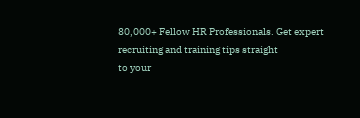80,000+ Fellow HR Professionals. Get expert recruiting and training tips straight
to your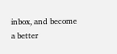inbox, and become a better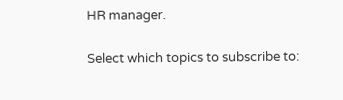HR manager.

Select which topics to subscribe to: